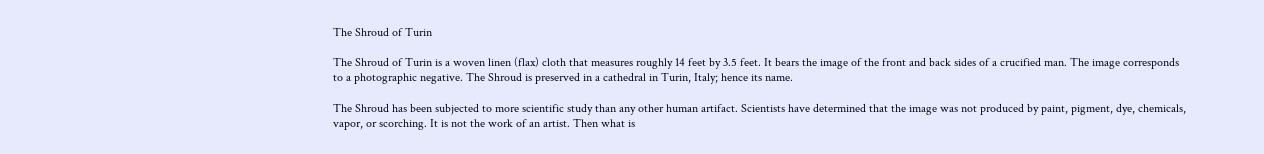The Shroud of Turin

The Shroud of Turin is a woven linen (flax) cloth that measures roughly 14 feet by 3.5 feet. It bears the image of the front and back sides of a crucified man. The image corresponds to a photographic negative. The Shroud is preserved in a cathedral in Turin, Italy; hence its name.

The Shroud has been subjected to more scientific study than any other human artifact. Scientists have determined that the image was not produced by paint, pigment, dye, chemicals, vapor, or scorching. It is not the work of an artist. Then what is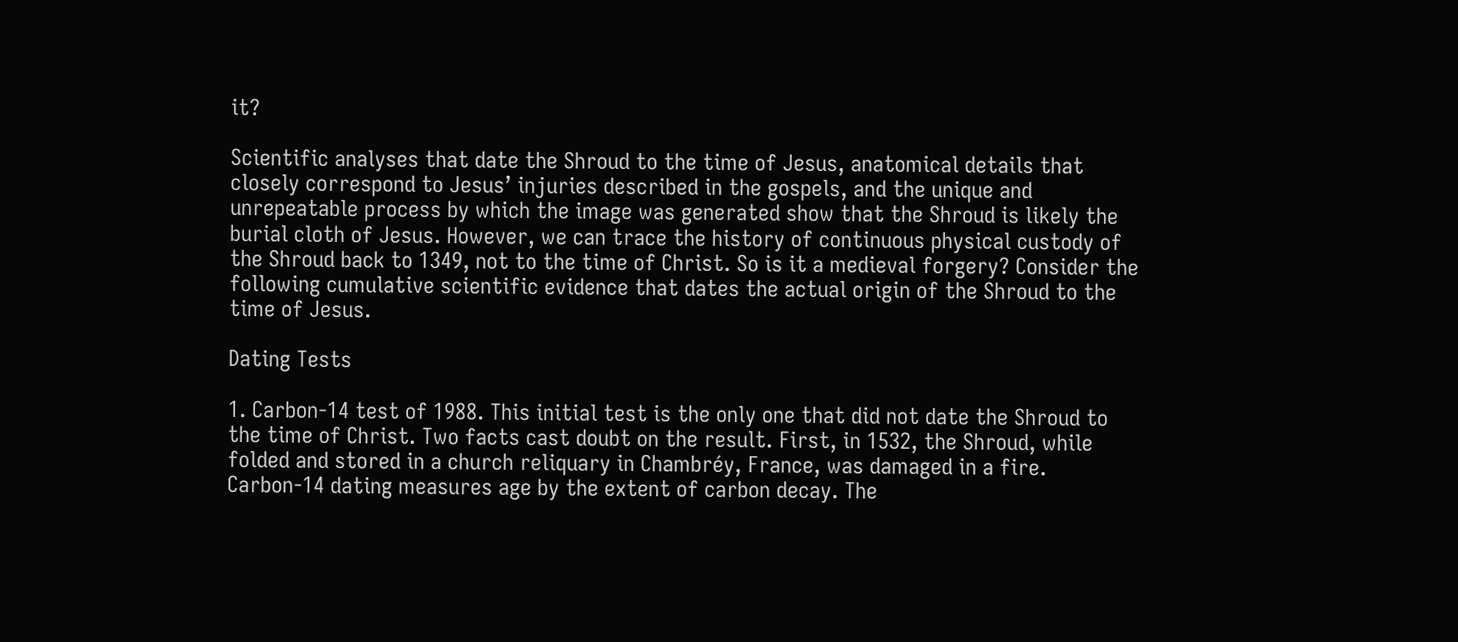it?

Scientific analyses that date the Shroud to the time of Jesus, anatomical details that closely correspond to Jesus’ injuries described in the gospels, and the unique and unrepeatable process by which the image was generated show that the Shroud is likely the burial cloth of Jesus. However, we can trace the history of continuous physical custody of the Shroud back to 1349, not to the time of Christ. So is it a medieval forgery? Consider the following cumulative scientific evidence that dates the actual origin of the Shroud to the time of Jesus.

Dating Tests

1. Carbon-14 test of 1988. This initial test is the only one that did not date the Shroud to the time of Christ. Two facts cast doubt on the result. First, in 1532, the Shroud, while folded and stored in a church reliquary in Chambréy, France, was damaged in a fire. Carbon-14 dating measures age by the extent of carbon decay. The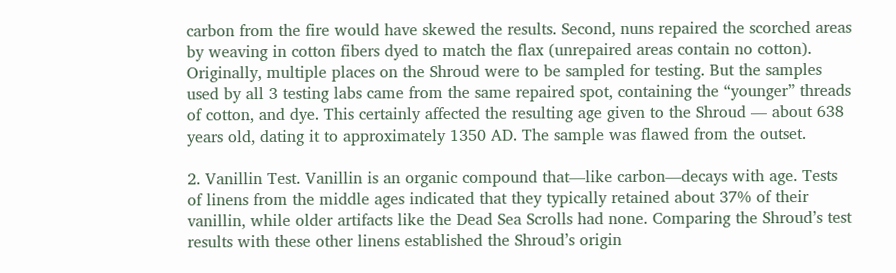carbon from the fire would have skewed the results. Second, nuns repaired the scorched areas by weaving in cotton fibers dyed to match the flax (unrepaired areas contain no cotton). Originally, multiple places on the Shroud were to be sampled for testing. But the samples used by all 3 testing labs came from the same repaired spot, containing the “younger” threads of cotton, and dye. This certainly affected the resulting age given to the Shroud — about 638 years old, dating it to approximately 1350 AD. The sample was flawed from the outset.

2. Vanillin Test. Vanillin is an organic compound that—like carbon—decays with age. Tests of linens from the middle ages indicated that they typically retained about 37% of their vanillin, while older artifacts like the Dead Sea Scrolls had none. Comparing the Shroud’s test results with these other linens established the Shroud’s origin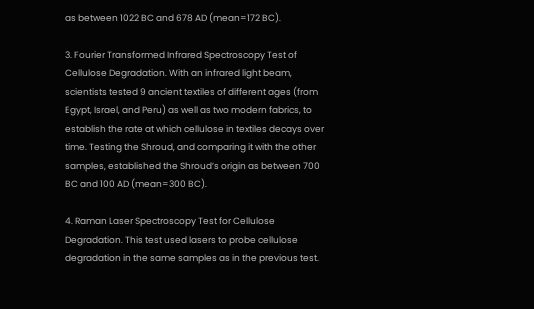as between 1022 BC and 678 AD (mean=172 BC).

3. Fourier Transformed Infrared Spectroscopy Test of Cellulose Degradation. With an infrared light beam, scientists tested 9 ancient textiles of different ages (from Egypt, Israel, and Peru) as well as two modern fabrics, to establish the rate at which cellulose in textiles decays over time. Testing the Shroud, and comparing it with the other samples, established the Shroud’s origin as between 700 BC and 100 AD (mean=300 BC).

4. Raman Laser Spectroscopy Test for Cellulose Degradation. This test used lasers to probe cellulose degradation in the same samples as in the previous test.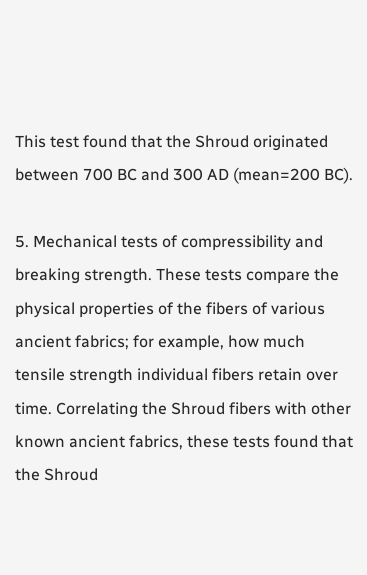This test found that the Shroud originated between 700 BC and 300 AD (mean=200 BC).

5. Mechanical tests of compressibility and breaking strength. These tests compare the physical properties of the fibers of various ancient fabrics; for example, how much tensile strength individual fibers retain over time. Correlating the Shroud fibers with other known ancient fabrics, these tests found that the Shroud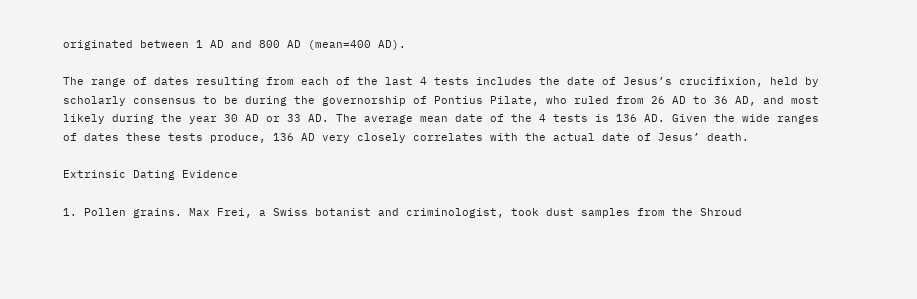originated between 1 AD and 800 AD (mean=400 AD).

The range of dates resulting from each of the last 4 tests includes the date of Jesus’s crucifixion, held by scholarly consensus to be during the governorship of Pontius Pilate, who ruled from 26 AD to 36 AD, and most likely during the year 30 AD or 33 AD. The average mean date of the 4 tests is 136 AD. Given the wide ranges of dates these tests produce, 136 AD very closely correlates with the actual date of Jesus’ death.

Extrinsic Dating Evidence

1. Pollen grains. Max Frei, a Swiss botanist and criminologist, took dust samples from the Shroud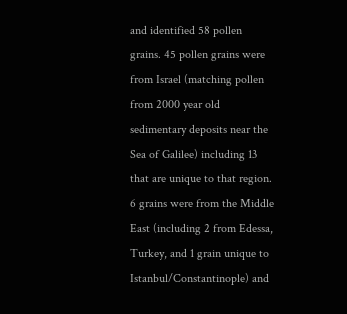and identified 58 pollen grains. 45 pollen grains were from Israel (matching pollen from 2000 year old sedimentary deposits near the Sea of Galilee) including 13 that are unique to that region. 6 grains were from the Middle East (including 2 from Edessa, Turkey, and 1 grain unique to Istanbul/Constantinople) and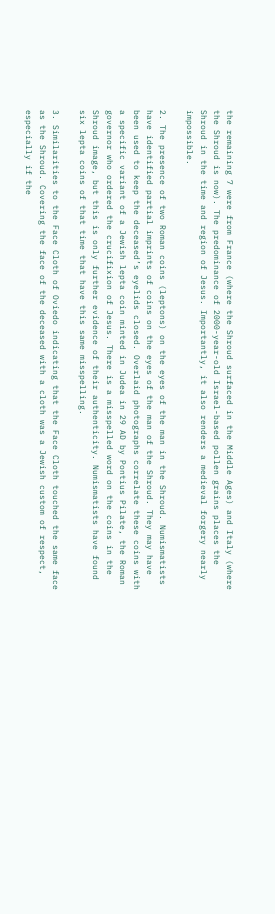the remaining 7 were from France (where the Shroud surfaced in the Middle Ages) and Italy (where the Shroud is now). The predominance of 2000-year-old Israel-based pollen grains places the Shroud in the time and region of Jesus. Importantly, it also renders a medieval forgery nearly impossible.

2. The presence of two Roman coins (leptons) on the eyes of the man in the Shroud. Numismatists have identified partial imprints of coins on the eyes of the man of the Shroud. They may have been used to keep the deceased’s eyelids closed. Overlaid photographs correlate these coins with a specific variant of a Jewish lepta coin minted in Judea in 29 AD by Pontius Pilate, the Roman governor who ordered the crucifixion of Jesus. There is a misspelled word on the coins in the Shroud image, but this is only further evidence of their authenticity. Numismatists have found six lepta coins of that time that have this same misspelling.

3. Similarities to the Face Cloth of Oviedo indicating that the Face Cloth touched the same face as the Shroud. Covering the face of the deceased with a cloth was a Jewish custom of respect, especially if the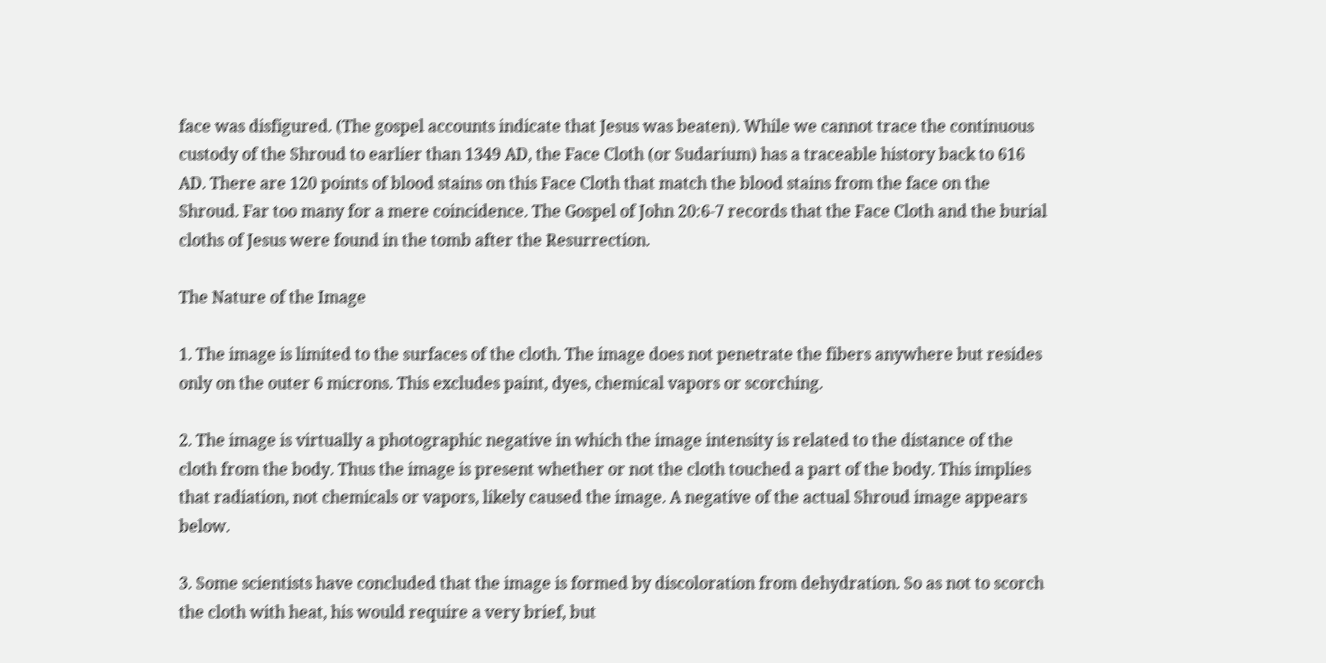face was disfigured. (The gospel accounts indicate that Jesus was beaten). While we cannot trace the continuous custody of the Shroud to earlier than 1349 AD, the Face Cloth (or Sudarium) has a traceable history back to 616 AD. There are 120 points of blood stains on this Face Cloth that match the blood stains from the face on the Shroud. Far too many for a mere coincidence. The Gospel of John 20:6-7 records that the Face Cloth and the burial cloths of Jesus were found in the tomb after the Resurrection.

The Nature of the Image

1. The image is limited to the surfaces of the cloth. The image does not penetrate the fibers anywhere but resides only on the outer 6 microns. This excludes paint, dyes, chemical vapors or scorching.

2. The image is virtually a photographic negative in which the image intensity is related to the distance of the cloth from the body. Thus the image is present whether or not the cloth touched a part of the body. This implies that radiation, not chemicals or vapors, likely caused the image. A negative of the actual Shroud image appears below.

3. Some scientists have concluded that the image is formed by discoloration from dehydration. So as not to scorch the cloth with heat, his would require a very brief, but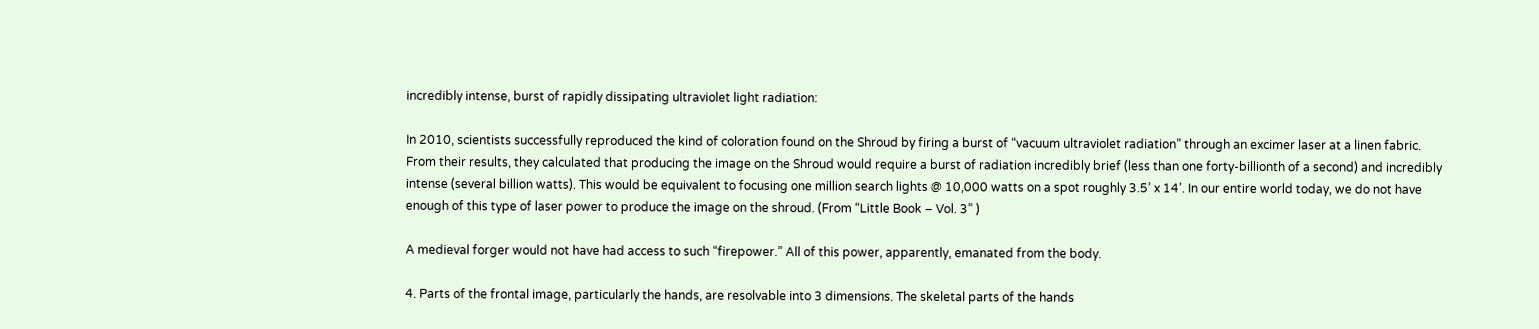incredibly intense, burst of rapidly dissipating ultraviolet light radiation:

In 2010, scientists successfully reproduced the kind of coloration found on the Shroud by firing a burst of “vacuum ultraviolet radiation” through an excimer laser at a linen fabric. From their results, they calculated that producing the image on the Shroud would require a burst of radiation incredibly brief (less than one forty-billionth of a second) and incredibly intense (several billion watts). This would be equivalent to focusing one million search lights @ 10,000 watts on a spot roughly 3.5’ x 14’. In our entire world today, we do not have enough of this type of laser power to produce the image on the shroud. (From “Little Book – Vol. 3” )

A medieval forger would not have had access to such “firepower.” All of this power, apparently, emanated from the body.

4. Parts of the frontal image, particularly the hands, are resolvable into 3 dimensions. The skeletal parts of the hands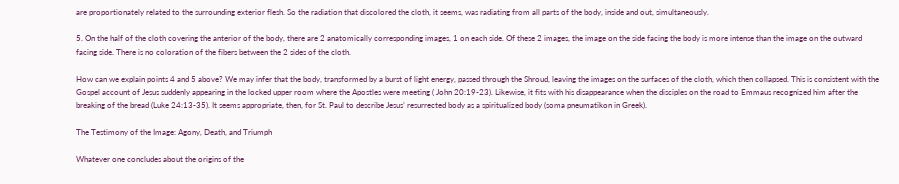are proportionately related to the surrounding exterior flesh. So the radiation that discolored the cloth, it seems, was radiating from all parts of the body, inside and out, simultaneously.

5. On the half of the cloth covering the anterior of the body, there are 2 anatomically corresponding images, 1 on each side. Of these 2 images, the image on the side facing the body is more intense than the image on the outward facing side. There is no coloration of the fibers between the 2 sides of the cloth.

How can we explain points 4 and 5 above? We may infer that the body, transformed by a burst of light energy, passed through the Shroud, leaving the images on the surfaces of the cloth, which then collapsed. This is consistent with the Gospel account of Jesus suddenly appearing in the locked upper room where the Apostles were meeting ( John 20:19-23). Likewise, it fits with his disappearance when the disciples on the road to Emmaus recognized him after the breaking of the bread (Luke 24:13-35). It seems appropriate, then, for St. Paul to describe Jesus’ resurrected body as a spiritualized body (soma pneumatikon in Greek).

The Testimony of the Image: Agony, Death, and Triumph

Whatever one concludes about the origins of the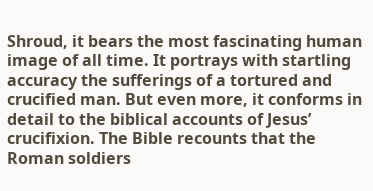Shroud, it bears the most fascinating human image of all time. It portrays with startling accuracy the sufferings of a tortured and crucified man. But even more, it conforms in detail to the biblical accounts of Jesus’ crucifixion. The Bible recounts that the Roman soldiers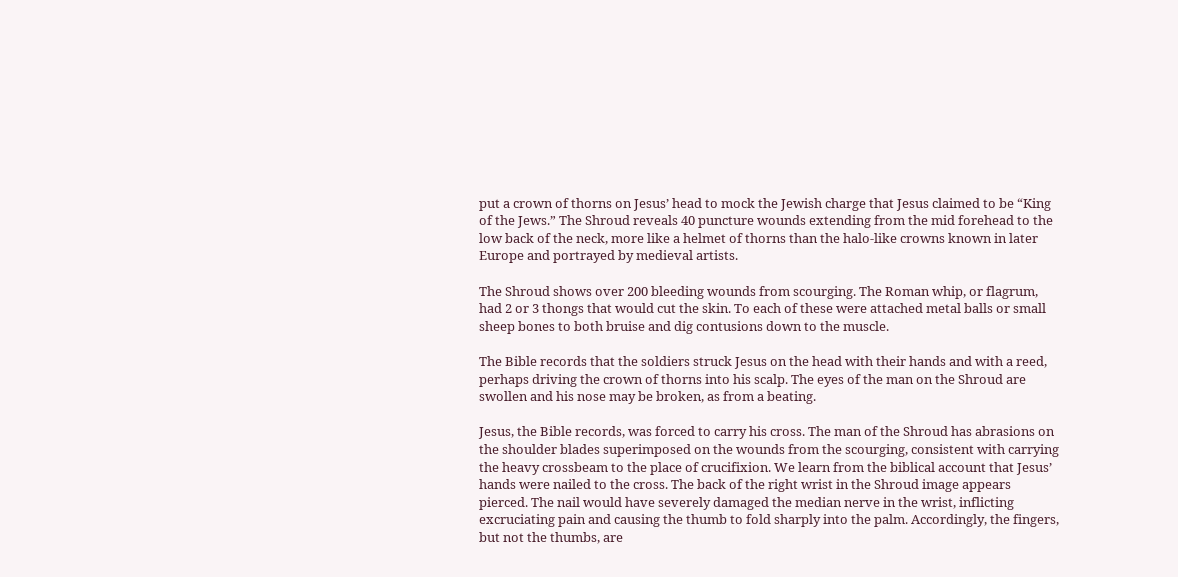put a crown of thorns on Jesus’ head to mock the Jewish charge that Jesus claimed to be “King of the Jews.” The Shroud reveals 40 puncture wounds extending from the mid forehead to the low back of the neck, more like a helmet of thorns than the halo-like crowns known in later Europe and portrayed by medieval artists.

The Shroud shows over 200 bleeding wounds from scourging. The Roman whip, or flagrum, had 2 or 3 thongs that would cut the skin. To each of these were attached metal balls or small sheep bones to both bruise and dig contusions down to the muscle.

The Bible records that the soldiers struck Jesus on the head with their hands and with a reed, perhaps driving the crown of thorns into his scalp. The eyes of the man on the Shroud are swollen and his nose may be broken, as from a beating.

Jesus, the Bible records, was forced to carry his cross. The man of the Shroud has abrasions on the shoulder blades superimposed on the wounds from the scourging, consistent with carrying the heavy crossbeam to the place of crucifixion. We learn from the biblical account that Jesus’ hands were nailed to the cross. The back of the right wrist in the Shroud image appears pierced. The nail would have severely damaged the median nerve in the wrist, inflicting excruciating pain and causing the thumb to fold sharply into the palm. Accordingly, the fingers, but not the thumbs, are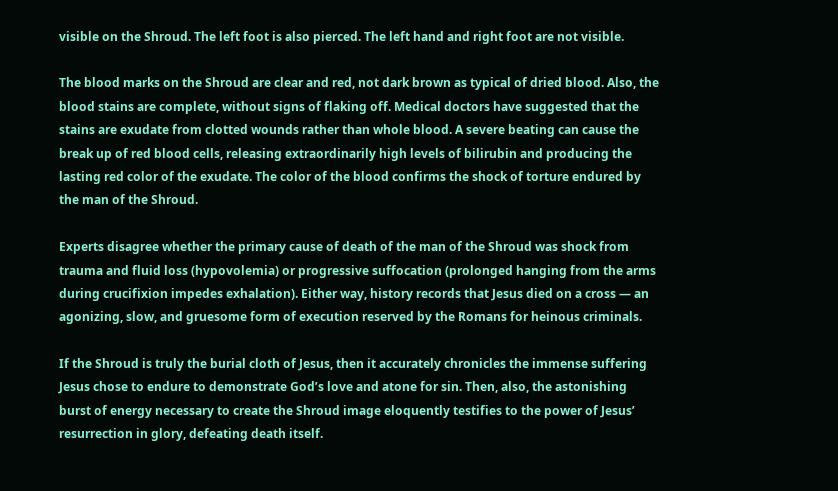visible on the Shroud. The left foot is also pierced. The left hand and right foot are not visible.

The blood marks on the Shroud are clear and red, not dark brown as typical of dried blood. Also, the blood stains are complete, without signs of flaking off. Medical doctors have suggested that the stains are exudate from clotted wounds rather than whole blood. A severe beating can cause the break up of red blood cells, releasing extraordinarily high levels of bilirubin and producing the lasting red color of the exudate. The color of the blood confirms the shock of torture endured by the man of the Shroud.

Experts disagree whether the primary cause of death of the man of the Shroud was shock from trauma and fluid loss (hypovolemia) or progressive suffocation (prolonged hanging from the arms during crucifixion impedes exhalation). Either way, history records that Jesus died on a cross — an agonizing, slow, and gruesome form of execution reserved by the Romans for heinous criminals.

If the Shroud is truly the burial cloth of Jesus, then it accurately chronicles the immense suffering Jesus chose to endure to demonstrate God’s love and atone for sin. Then, also, the astonishing burst of energy necessary to create the Shroud image eloquently testifies to the power of Jesus’ resurrection in glory, defeating death itself.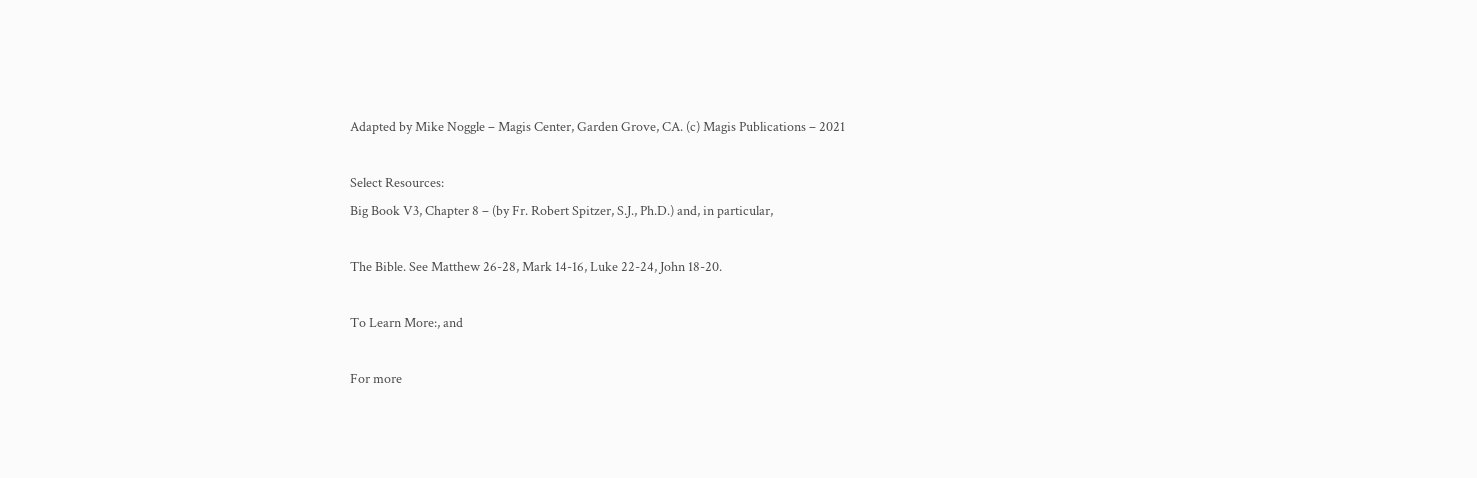Adapted by Mike Noggle – Magis Center, Garden Grove, CA. (c) Magis Publications – 2021

Select Resources:
Big Book V3, Chapter 8 – (by Fr. Robert Spitzer, S.J., Ph.D.) and, in particular,

The Bible. See Matthew 26-28, Mark 14-16, Luke 22-24, John 18-20.

To Learn More:, and

For more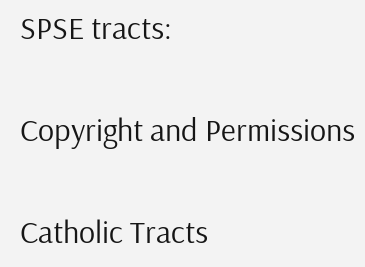SPSE tracts:

Copyright and Permissions

Catholic Tracts